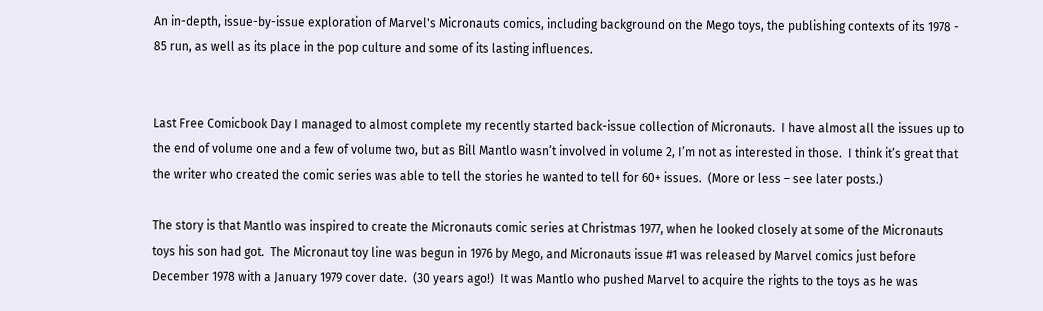An in-depth, issue-by-issue exploration of Marvel's Micronauts comics, including background on the Mego toys, the publishing contexts of its 1978 - 85 run, as well as its place in the pop culture and some of its lasting influences.


Last Free Comicbook Day I managed to almost complete my recently started back-issue collection of Micronauts.  I have almost all the issues up to the end of volume one and a few of volume two, but as Bill Mantlo wasn’t involved in volume 2, I’m not as interested in those.  I think it’s great that the writer who created the comic series was able to tell the stories he wanted to tell for 60+ issues.  (More or less – see later posts.)

The story is that Mantlo was inspired to create the Micronauts comic series at Christmas 1977, when he looked closely at some of the Micronauts toys his son had got.  The Micronaut toy line was begun in 1976 by Mego, and Micronauts issue #1 was released by Marvel comics just before December 1978 with a January 1979 cover date.  (30 years ago!)  It was Mantlo who pushed Marvel to acquire the rights to the toys as he was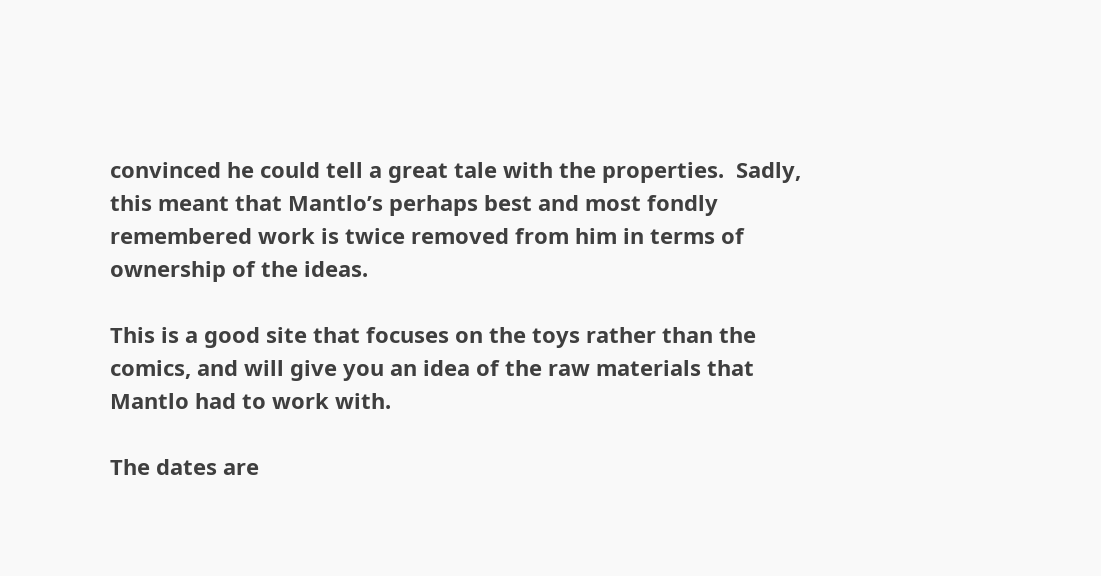convinced he could tell a great tale with the properties.  Sadly, this meant that Mantlo’s perhaps best and most fondly remembered work is twice removed from him in terms of ownership of the ideas.

This is a good site that focuses on the toys rather than the comics, and will give you an idea of the raw materials that Mantlo had to work with.

The dates are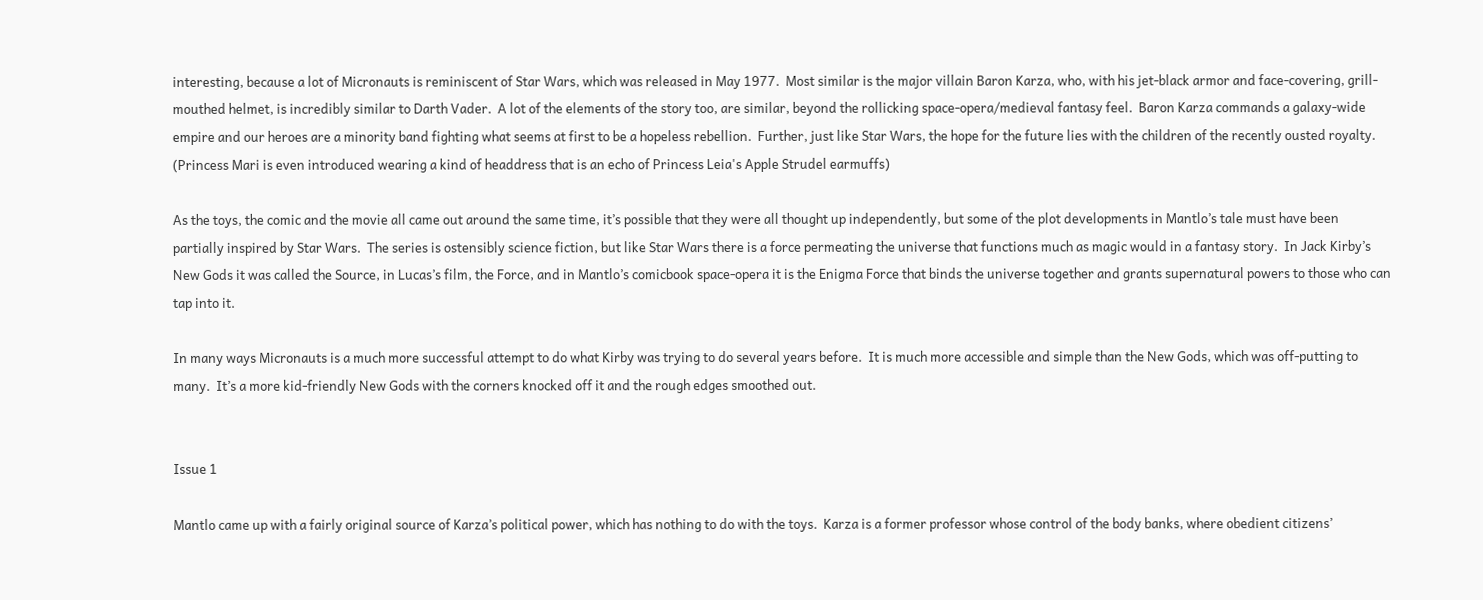interesting, because a lot of Micronauts is reminiscent of Star Wars, which was released in May 1977.  Most similar is the major villain Baron Karza, who, with his jet-black armor and face-covering, grill-mouthed helmet, is incredibly similar to Darth Vader.  A lot of the elements of the story too, are similar, beyond the rollicking space-opera/medieval fantasy feel.  Baron Karza commands a galaxy-wide empire and our heroes are a minority band fighting what seems at first to be a hopeless rebellion.  Further, just like Star Wars, the hope for the future lies with the children of the recently ousted royalty.  (Princess Mari is even introduced wearing a kind of headdress that is an echo of Princess Leia's Apple Strudel earmuffs)

As the toys, the comic and the movie all came out around the same time, it’s possible that they were all thought up independently, but some of the plot developments in Mantlo’s tale must have been partially inspired by Star Wars.  The series is ostensibly science fiction, but like Star Wars there is a force permeating the universe that functions much as magic would in a fantasy story.  In Jack Kirby’s New Gods it was called the Source, in Lucas’s film, the Force, and in Mantlo’s comicbook space-opera it is the Enigma Force that binds the universe together and grants supernatural powers to those who can tap into it.

In many ways Micronauts is a much more successful attempt to do what Kirby was trying to do several years before.  It is much more accessible and simple than the New Gods, which was off-putting to many.  It’s a more kid-friendly New Gods with the corners knocked off it and the rough edges smoothed out.


Issue 1

Mantlo came up with a fairly original source of Karza’s political power, which has nothing to do with the toys.  Karza is a former professor whose control of the body banks, where obedient citizens’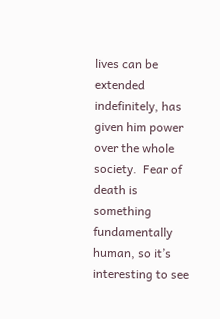lives can be extended indefinitely, has given him power over the whole society.  Fear of death is something fundamentally human, so it’s interesting to see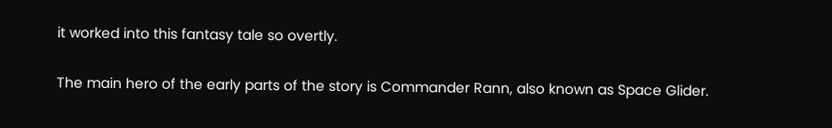it worked into this fantasy tale so overtly.

The main hero of the early parts of the story is Commander Rann, also known as Space Glider.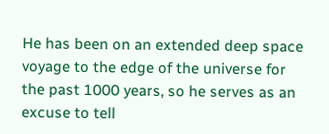He has been on an extended deep space voyage to the edge of the universe for the past 1000 years, so he serves as an excuse to tell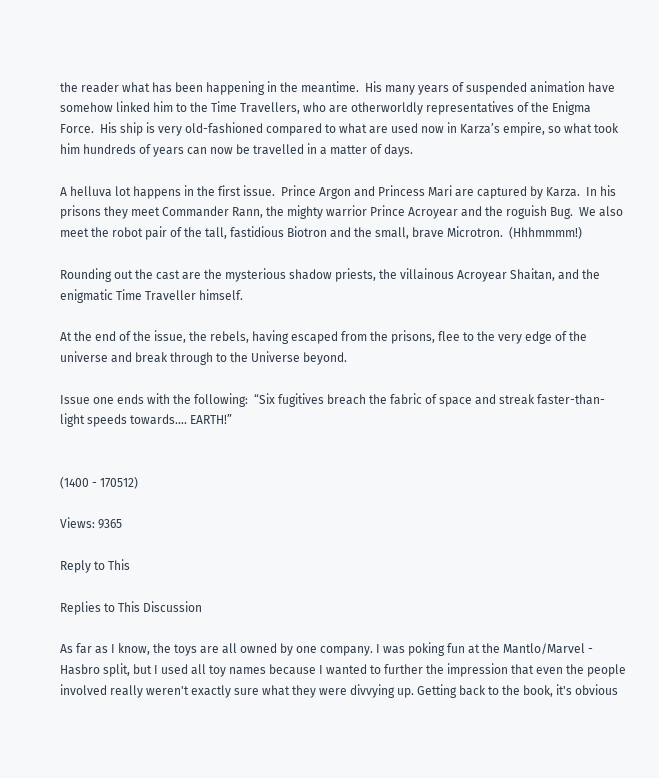the reader what has been happening in the meantime.  His many years of suspended animation have somehow linked him to the Time Travellers, who are otherworldly representatives of the Enigma Force.  His ship is very old-fashioned compared to what are used now in Karza’s empire, so what took him hundreds of years can now be travelled in a matter of days.

A helluva lot happens in the first issue.  Prince Argon and Princess Mari are captured by Karza.  In his prisons they meet Commander Rann, the mighty warrior Prince Acroyear and the roguish Bug.  We also meet the robot pair of the tall, fastidious Biotron and the small, brave Microtron.  (Hhhmmmm!)

Rounding out the cast are the mysterious shadow priests, the villainous Acroyear Shaitan, and the enigmatic Time Traveller himself.

At the end of the issue, the rebels, having escaped from the prisons, flee to the very edge of the universe and break through to the Universe beyond.

Issue one ends with the following:  “Six fugitives breach the fabric of space and streak faster-than-light speeds towards.... EARTH!”


(1400 - 170512)

Views: 9365

Reply to This

Replies to This Discussion

As far as I know, the toys are all owned by one company. I was poking fun at the Mantlo/Marvel - Hasbro split, but I used all toy names because I wanted to further the impression that even the people involved really weren't exactly sure what they were divvying up. Getting back to the book, it's obvious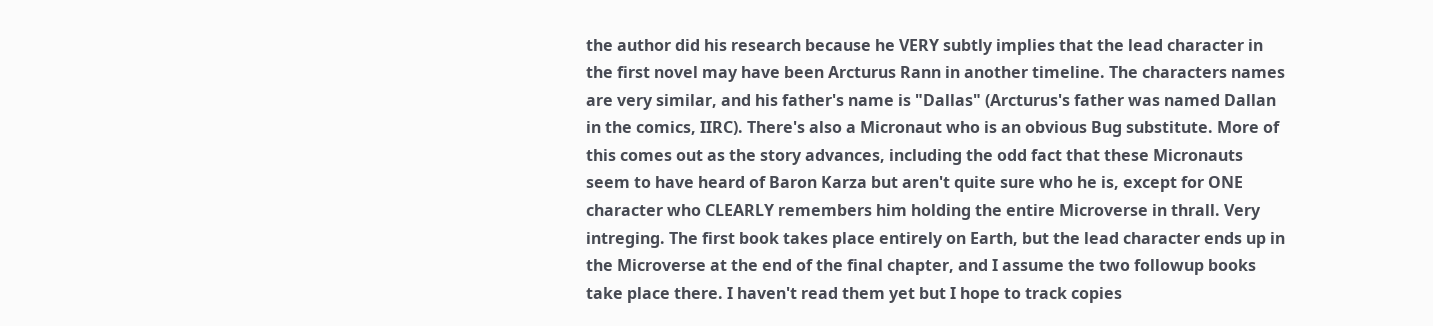the author did his research because he VERY subtly implies that the lead character in the first novel may have been Arcturus Rann in another timeline. The characters names are very similar, and his father's name is "Dallas" (Arcturus's father was named Dallan in the comics, IIRC). There's also a Micronaut who is an obvious Bug substitute. More of this comes out as the story advances, including the odd fact that these Micronauts seem to have heard of Baron Karza but aren't quite sure who he is, except for ONE character who CLEARLY remembers him holding the entire Microverse in thrall. Very intreging. The first book takes place entirely on Earth, but the lead character ends up in the Microverse at the end of the final chapter, and I assume the two followup books take place there. I haven't read them yet but I hope to track copies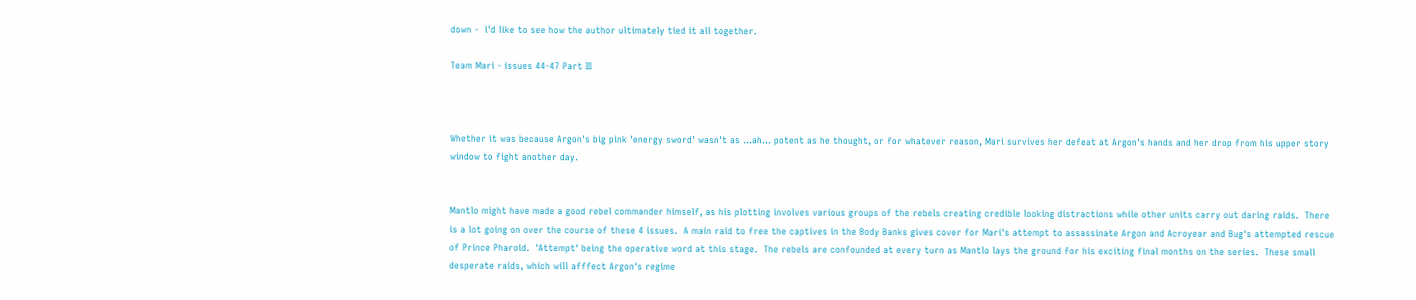down -  i'd like to see how the author ultimately tied it all together.

Team Mari - issues 44-47 Part III



Whether it was because Argon's big pink 'energy sword' wasn't as ...ah... potent as he thought, or for whatever reason, Mari survives her defeat at Argon's hands and her drop from his upper story window to fight another day.


Mantlo might have made a good rebel commander himself, as his plotting involves various groups of the rebels creating credible looking distractions while other units carry out daring raids.  There is a lot going on over the course of these 4 issues.  A main raid to free the captives in the Body Banks gives cover for Mari's attempt to assassinate Argon and Acroyear and Bug's attempted rescue of Prince Pharoid.  'Attempt' being the operative word at this stage.  The rebels are confounded at every turn as Mantlo lays the ground for his exciting final months on the series.  These small desperate raids, which will afffect Argon's regime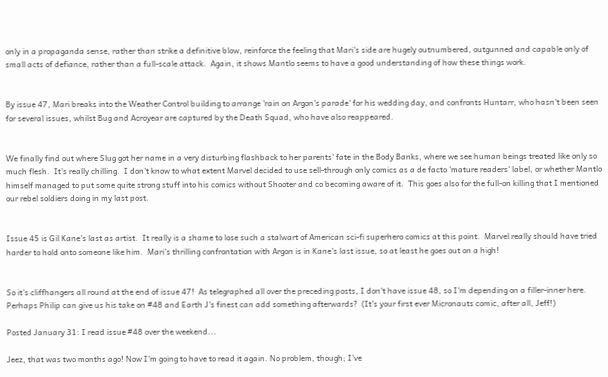only in a propaganda sense, rather than strike a definitive blow, reinforce the feeling that Mari's side are hugely outnumbered, outgunned and capable only of small acts of defiance, rather than a full-scale attack.  Again, it shows Mantlo seems to have a good understanding of how these things work.


By issue 47, Mari breaks into the Weather Control building to arrange 'rain on Argon's parade' for his wedding day, and confronts Huntarr, who hasn't been seen for several issues, whilst Bug and Acroyear are captured by the Death Squad, who have also reappeared.


We finally find out where Slug got her name in a very disturbing flashback to her parents' fate in the Body Banks, where we see human beings treated like only so much flesh.  It's really chilling.  I don't know to what extent Marvel decided to use sell-through only comics as a de facto 'mature readers' label, or whether Mantlo himself managed to put some quite strong stuff into his comics without Shooter and co becoming aware of it.  This goes also for the full-on killing that I mentioned our rebel soldiers doing in my last post.


Issue 45 is Gil Kane's last as artist.  It really is a shame to lose such a stalwart of American sci-fi superhero comics at this point.  Marvel really should have tried harder to hold onto someone like him.  Mari's thrilling confrontation with Argon is in Kane's last issue, so at least he goes out on a high!


So it's cliffhangers all round at the end of issue 47!  As telegraphed all over the preceding posts, I don't have issue 48, so I'm depending on a filler-inner here.  Perhaps Philip can give us his take on #48 and Earth J's finest can add something afterwards?  (It's your first ever Micronauts comic, after all, Jeff!)

Posted January 31: I read issue #48 over the weekend...

Jeez, that was two months ago! Now I'm going to have to read it again. No problem, though; I've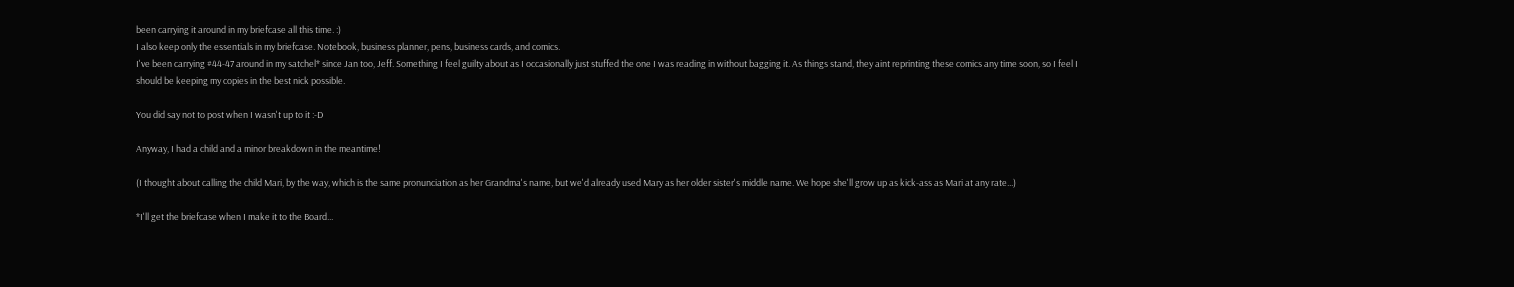been carrying it around in my briefcase all this time. :)
I also keep only the essentials in my briefcase. Notebook, business planner, pens, business cards, and comics.
I've been carrying #44-47 around in my satchel* since Jan too, Jeff. Something I feel guilty about as I occasionally just stuffed the one I was reading in without bagging it. As things stand, they aint reprinting these comics any time soon, so I feel I should be keeping my copies in the best nick possible.

You did say not to post when I wasn't up to it :-D

Anyway, I had a child and a minor breakdown in the meantime!

(I thought about calling the child Mari, by the way, which is the same pronunciation as her Grandma's name, but we'd already used Mary as her older sister's middle name. We hope she'll grow up as kick-ass as Mari at any rate...)

*I'll get the briefcase when I make it to the Board...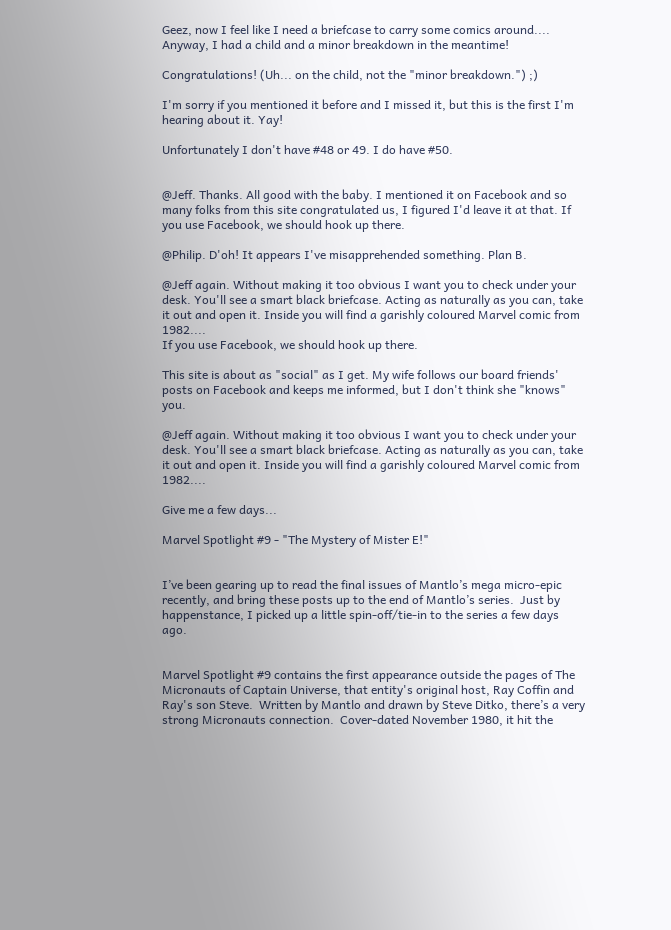Geez, now I feel like I need a briefcase to carry some comics around....
Anyway, I had a child and a minor breakdown in the meantime!

Congratulations! (Uh... on the child, not the "minor breakdown.") ;)

I'm sorry if you mentioned it before and I missed it, but this is the first I'm hearing about it. Yay!

Unfortunately I don't have #48 or 49. I do have #50.


@Jeff. Thanks. All good with the baby. I mentioned it on Facebook and so many folks from this site congratulated us, I figured I'd leave it at that. If you use Facebook, we should hook up there.

@Philip. D'oh! It appears I've misapprehended something. Plan B.

@Jeff again. Without making it too obvious I want you to check under your desk. You'll see a smart black briefcase. Acting as naturally as you can, take it out and open it. Inside you will find a garishly coloured Marvel comic from 1982....
If you use Facebook, we should hook up there.

This site is about as "social" as I get. My wife follows our board friends' posts on Facebook and keeps me informed, but I don't think she "knows" you.

@Jeff again. Without making it too obvious I want you to check under your desk. You'll see a smart black briefcase. Acting as naturally as you can, take it out and open it. Inside you will find a garishly coloured Marvel comic from 1982....

Give me a few days...

Marvel Spotlight #9 - "The Mystery of Mister E!"


I’ve been gearing up to read the final issues of Mantlo’s mega micro-epic recently, and bring these posts up to the end of Mantlo’s series.  Just by happenstance, I picked up a little spin-off/tie-in to the series a few days ago.


Marvel Spotlight #9 contains the first appearance outside the pages of The Micronauts of Captain Universe, that entity's original host, Ray Coffin and Ray's son Steve.  Written by Mantlo and drawn by Steve Ditko, there’s a very strong Micronauts connection.  Cover-dated November 1980, it hit the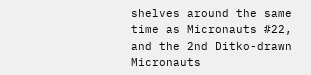shelves around the same time as Micronauts #22, and the 2nd Ditko-drawn Micronauts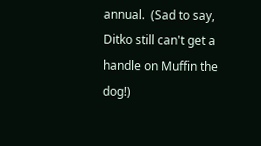annual.  (Sad to say, Ditko still can't get a handle on Muffin the dog!)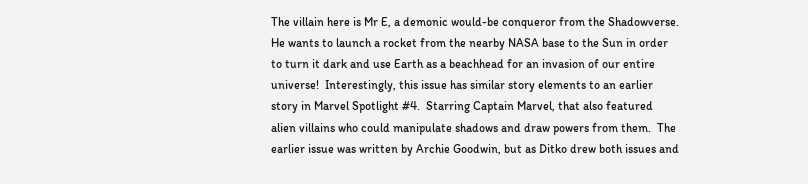The villain here is Mr E, a demonic would-be conqueror from the Shadowverse.  He wants to launch a rocket from the nearby NASA base to the Sun in order to turn it dark and use Earth as a beachhead for an invasion of our entire universe!  Interestingly, this issue has similar story elements to an earlier story in Marvel Spotlight #4.  Starring Captain Marvel, that also featured alien villains who could manipulate shadows and draw powers from them.  The earlier issue was written by Archie Goodwin, but as Ditko drew both issues and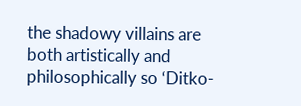the shadowy villains are both artistically and philosophically so ‘Ditko-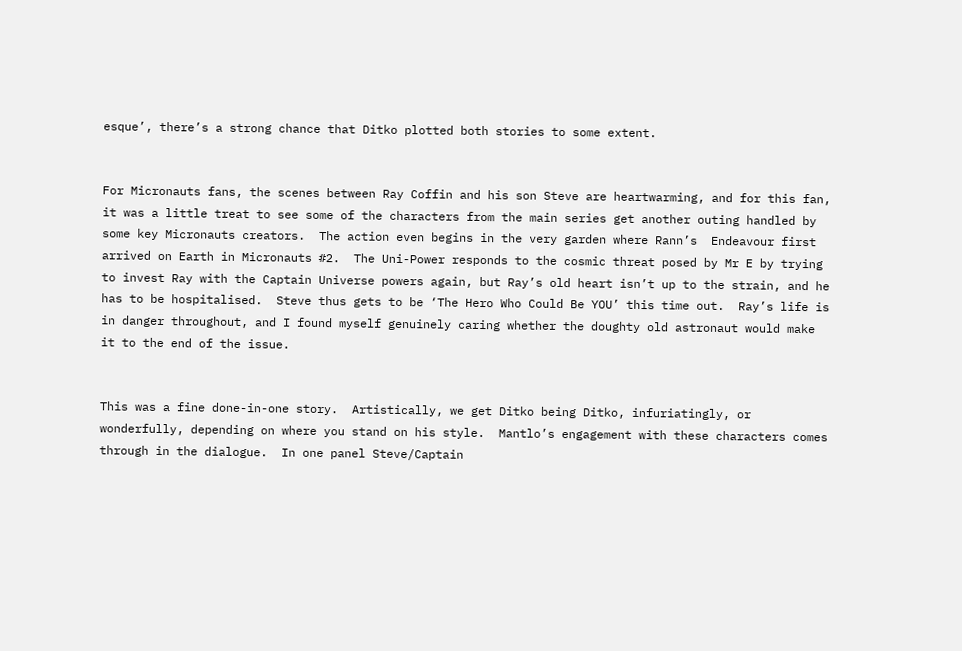esque’, there’s a strong chance that Ditko plotted both stories to some extent.


For Micronauts fans, the scenes between Ray Coffin and his son Steve are heartwarming, and for this fan, it was a little treat to see some of the characters from the main series get another outing handled by some key Micronauts creators.  The action even begins in the very garden where Rann’s  Endeavour first arrived on Earth in Micronauts #2.  The Uni-Power responds to the cosmic threat posed by Mr E by trying to invest Ray with the Captain Universe powers again, but Ray’s old heart isn’t up to the strain, and he has to be hospitalised.  Steve thus gets to be ‘The Hero Who Could Be YOU’ this time out.  Ray’s life is in danger throughout, and I found myself genuinely caring whether the doughty old astronaut would make it to the end of the issue.


This was a fine done-in-one story.  Artistically, we get Ditko being Ditko, infuriatingly, or wonderfully, depending on where you stand on his style.  Mantlo’s engagement with these characters comes through in the dialogue.  In one panel Steve/Captain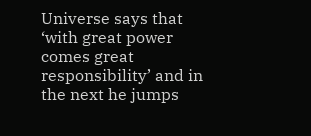Universe says that ‘with great power comes great responsibility’ and in the next he jumps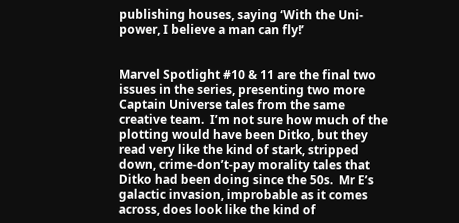publishing houses, saying ‘With the Uni-power, I believe a man can fly!’


Marvel Spotlight #10 & 11 are the final two issues in the series, presenting two more Captain Universe tales from the same creative team.  I’m not sure how much of the plotting would have been Ditko, but they read very like the kind of stark, stripped down, crime-don’t-pay morality tales that Ditko had been doing since the 50s.  Mr E’s galactic invasion, improbable as it comes across, does look like the kind of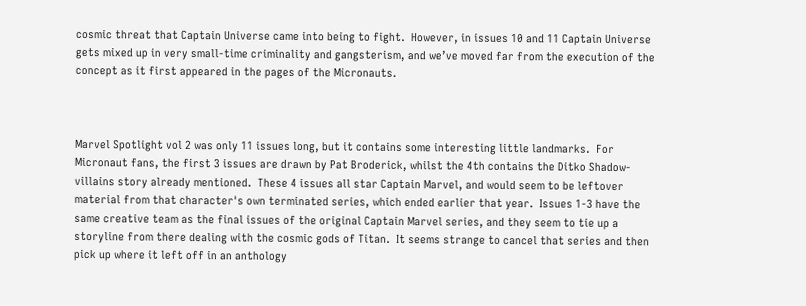cosmic threat that Captain Universe came into being to fight.  However, in issues 10 and 11 Captain Universe gets mixed up in very small-time criminality and gangsterism, and we’ve moved far from the execution of the concept as it first appeared in the pages of the Micronauts.



Marvel Spotlight vol 2 was only 11 issues long, but it contains some interesting little landmarks.  For Micronaut fans, the first 3 issues are drawn by Pat Broderick, whilst the 4th contains the Ditko Shadow-villains story already mentioned.  These 4 issues all star Captain Marvel, and would seem to be leftover material from that character's own terminated series, which ended earlier that year.  Issues 1-3 have the same creative team as the final issues of the original Captain Marvel series, and they seem to tie up a storyline from there dealing with the cosmic gods of Titan.  It seems strange to cancel that series and then pick up where it left off in an anthology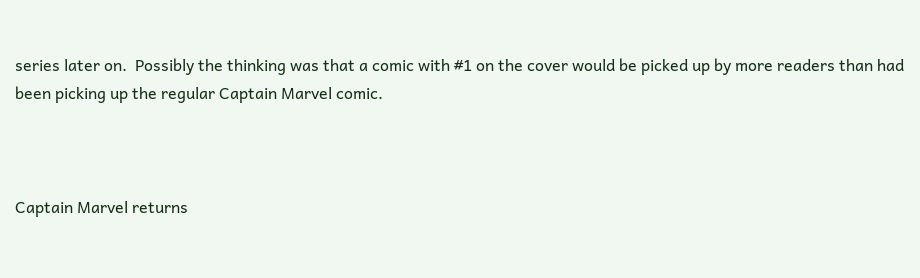series later on.  Possibly the thinking was that a comic with #1 on the cover would be picked up by more readers than had been picking up the regular Captain Marvel comic.



Captain Marvel returns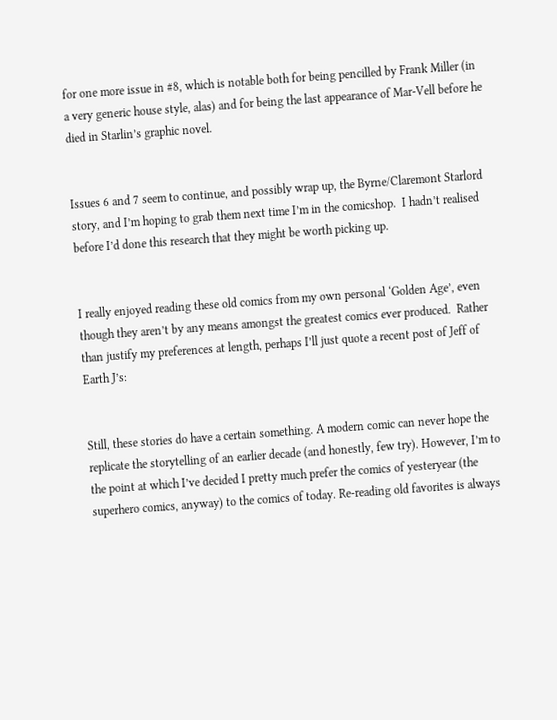for one more issue in #8, which is notable both for being pencilled by Frank Miller (in a very generic house style, alas) and for being the last appearance of Mar-Vell before he died in Starlin’s graphic novel.


Issues 6 and 7 seem to continue, and possibly wrap up, the Byrne/Claremont Starlord story, and I’m hoping to grab them next time I’m in the comicshop.  I hadn’t realised before I’d done this research that they might be worth picking up.


I really enjoyed reading these old comics from my own personal ‘Golden Age’, even though they aren’t by any means amongst the greatest comics ever produced.  Rather than justify my preferences at length, perhaps I’ll just quote a recent post of Jeff of Earth J’s:


Still, these stories do have a certain something. A modern comic can never hope the replicate the storytelling of an earlier decade (and honestly, few try). However, I’m to the point at which I’ve decided I pretty much prefer the comics of yesteryear (the superhero comics, anyway) to the comics of today. Re-reading old favorites is always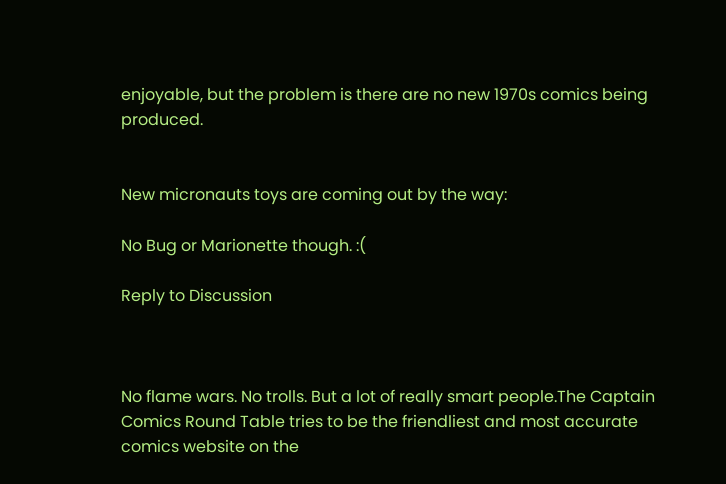enjoyable, but the problem is there are no new 1970s comics being produced.


New micronauts toys are coming out by the way:

No Bug or Marionette though. :(

Reply to Discussion



No flame wars. No trolls. But a lot of really smart people.The Captain Comics Round Table tries to be the friendliest and most accurate comics website on the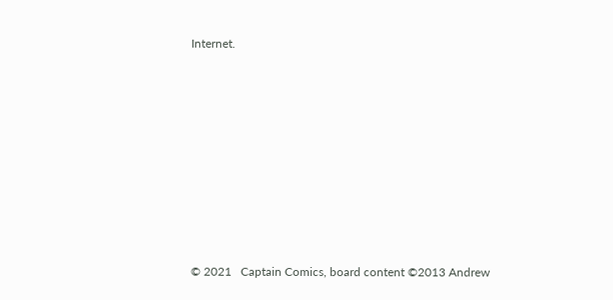Internet.









© 2021   Captain Comics, board content ©2013 Andrew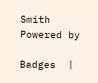Smith   Powered by

Badges  |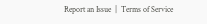Report an Issue  |  Terms of Service